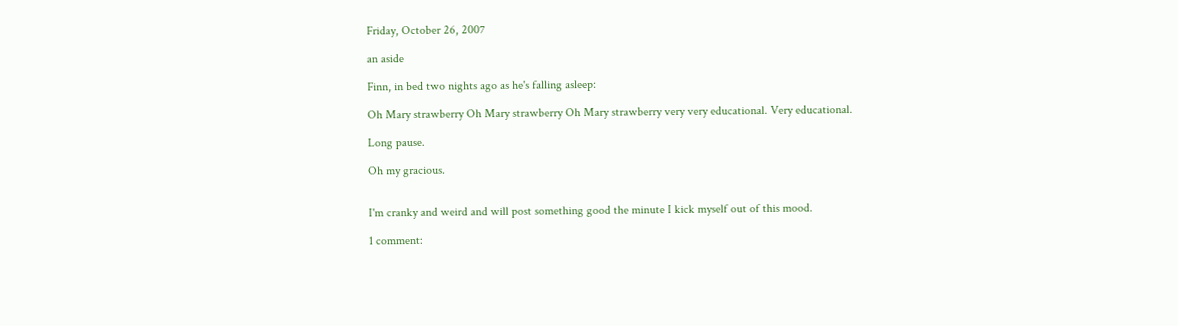Friday, October 26, 2007

an aside

Finn, in bed two nights ago as he's falling asleep:

Oh Mary strawberry Oh Mary strawberry Oh Mary strawberry very very educational. Very educational.

Long pause.

Oh my gracious.


I'm cranky and weird and will post something good the minute I kick myself out of this mood.

1 comment: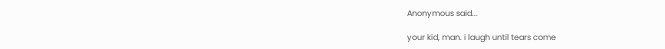Anonymous said...

your kid, man. i laugh until tears come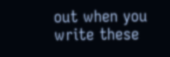out when you write these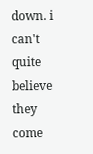down. i can't quite believe they come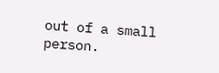out of a small person.